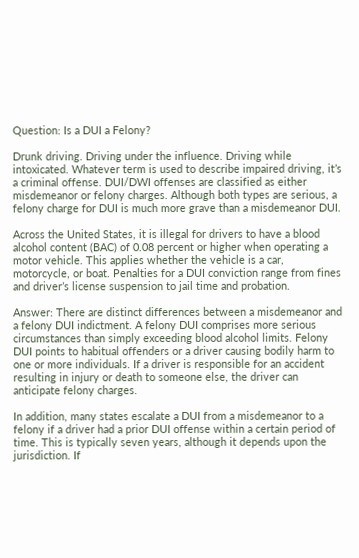Question: Is a DUI a Felony?

Drunk driving. Driving under the influence. Driving while intoxicated. Whatever term is used to describe impaired driving, it’s a criminal offense. DUI/DWI offenses are classified as either misdemeanor or felony charges. Although both types are serious, a felony charge for DUI is much more grave than a misdemeanor DUI.

Across the United States, it is illegal for drivers to have a blood alcohol content (BAC) of 0.08 percent or higher when operating a motor vehicle. This applies whether the vehicle is a car, motorcycle, or boat. Penalties for a DUI conviction range from fines and driver’s license suspension to jail time and probation.

Answer: There are distinct differences between a misdemeanor and a felony DUI indictment. A felony DUI comprises more serious circumstances than simply exceeding blood alcohol limits. Felony DUI points to habitual offenders or a driver causing bodily harm to one or more individuals. If a driver is responsible for an accident resulting in injury or death to someone else, the driver can anticipate felony charges.

In addition, many states escalate a DUI from a misdemeanor to a felony if a driver had a prior DUI offense within a certain period of time. This is typically seven years, although it depends upon the jurisdiction. If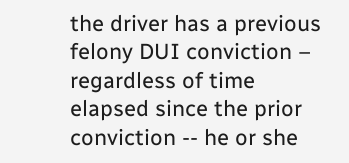the driver has a previous felony DUI conviction – regardless of time elapsed since the prior conviction -- he or she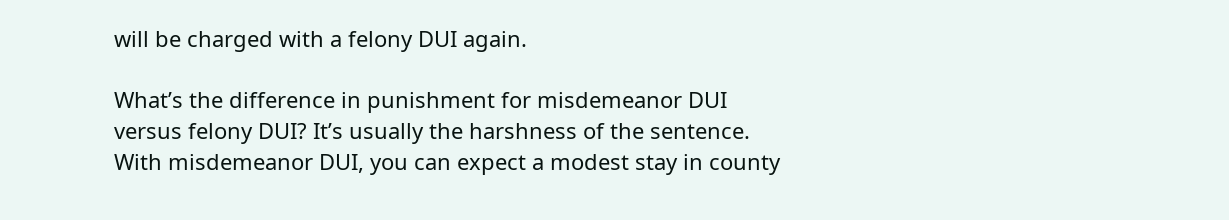will be charged with a felony DUI again.

What’s the difference in punishment for misdemeanor DUI versus felony DUI? It’s usually the harshness of the sentence. With misdemeanor DUI, you can expect a modest stay in county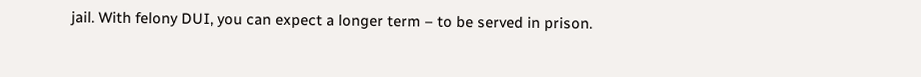jail. With felony DUI, you can expect a longer term – to be served in prison.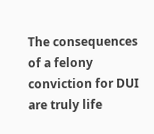The consequences of a felony conviction for DUI are truly life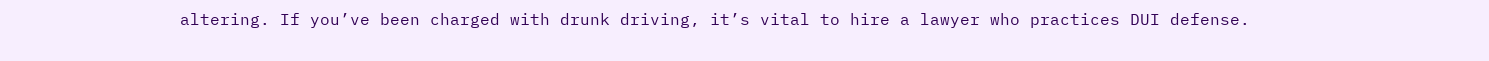altering. If you’ve been charged with drunk driving, it’s vital to hire a lawyer who practices DUI defense.